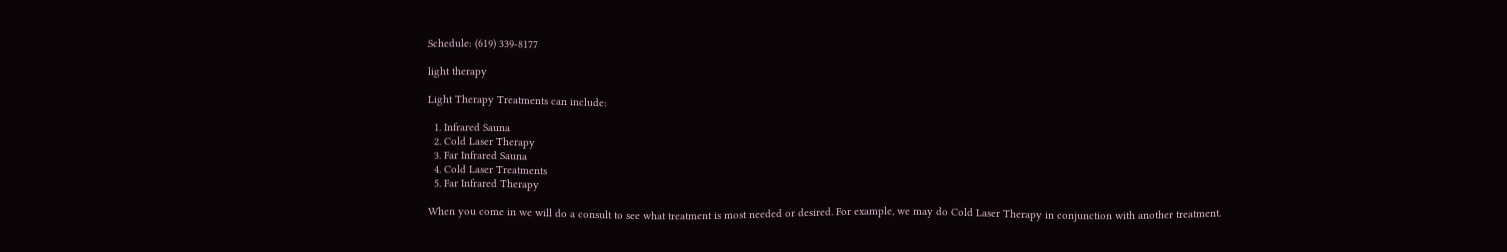Schedule: (619) 339-8177

light therapy

Light Therapy Treatments can include:

  1. Infrared Sauna
  2. Cold Laser Therapy
  3. Far Infrared Sauna
  4. Cold Laser Treatments
  5. Far Infrared Therapy

When you come in we will do a consult to see what treatment is most needed or desired. For example, we may do Cold Laser Therapy in conjunction with another treatment.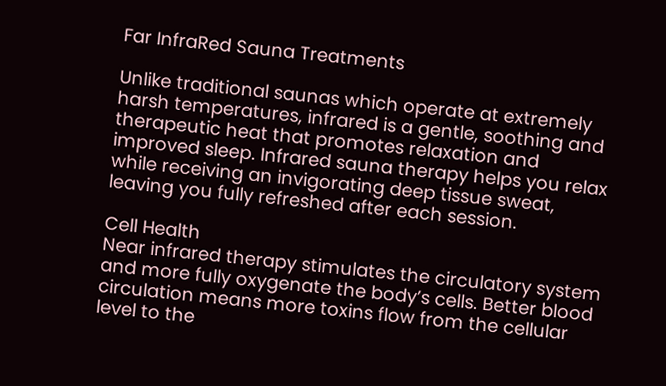Far InfraRed Sauna Treatments

Unlike traditional saunas which operate at extremely harsh temperatures, infrared is a gentle, soothing and therapeutic heat that promotes relaxation and improved sleep. Infrared sauna therapy helps you relax while receiving an invigorating deep tissue sweat, leaving you fully refreshed after each session.

Cell Health
Near infrared therapy stimulates the circulatory system and more fully oxygenate the body’s cells. Better blood circulation means more toxins flow from the cellular level to the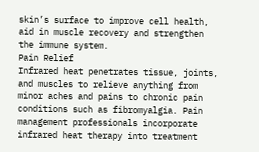skin’s surface to improve cell health, aid in muscle recovery and strengthen the immune system.
Pain Relief
Infrared heat penetrates tissue, joints, and muscles to relieve anything from minor aches and pains to chronic pain conditions such as fibromyalgia. Pain management professionals incorporate infrared heat therapy into treatment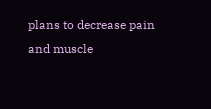plans to decrease pain and muscle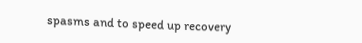spasms and to speed up recovery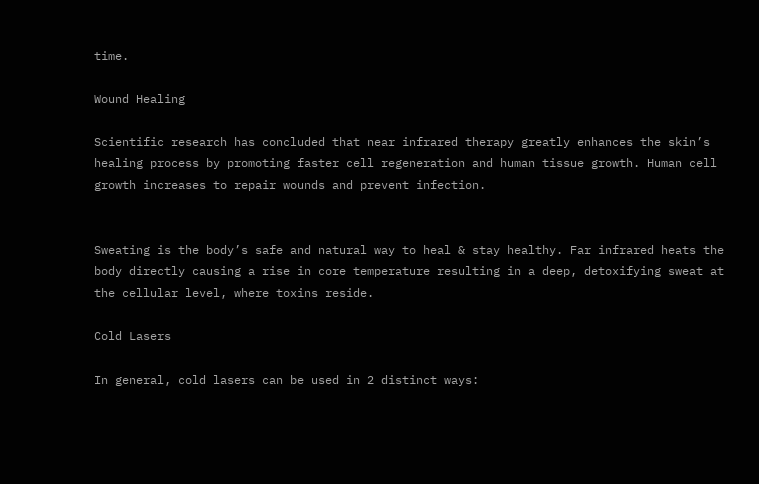time.

Wound Healing

Scientific research has concluded that near infrared therapy greatly enhances the skin’s healing process by promoting faster cell regeneration and human tissue growth. Human cell growth increases to repair wounds and prevent infection.


Sweating is the body’s safe and natural way to heal & stay healthy. Far infrared heats the body directly causing a rise in core temperature resulting in a deep, detoxifying sweat at the cellular level, where toxins reside.

Cold Lasers

In general, cold lasers can be used in 2 distinct ways: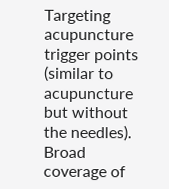Targeting acupuncture trigger points (similar to acupuncture but without the needles). Broad coverage of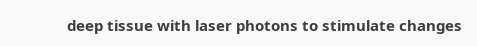deep tissue with laser photons to stimulate changes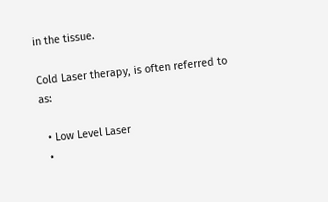in the tissue.

Cold Laser therapy, is often referred to as:

  • Low Level Laser
  •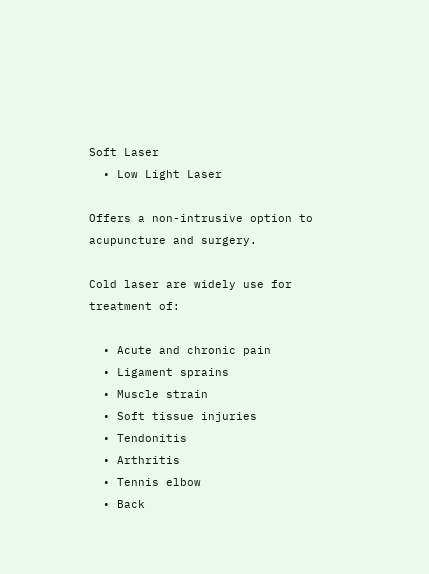Soft Laser
  • Low Light Laser

Offers a non-intrusive option to acupuncture and surgery.

Cold laser are widely use for treatment of:

  • Acute and chronic pain
  • Ligament sprains
  • Muscle strain
  • Soft tissue injuries
  • Tendonitis
  • Arthritis
  • Tennis elbow
  • Back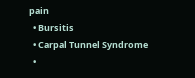pain
  • Bursitis
  • Carpal Tunnel Syndrome
  •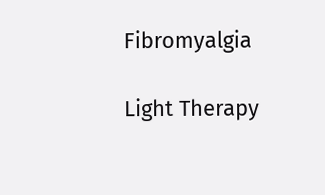Fibromyalgia

Light Therapy